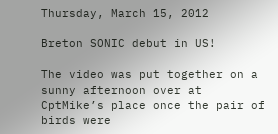Thursday, March 15, 2012

Breton SONIC debut in US!

The video was put together on a sunny afternoon over at CptMike’s place once the pair of birds were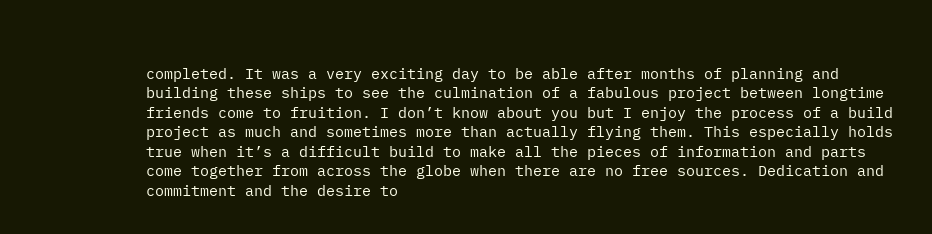completed. It was a very exciting day to be able after months of planning and building these ships to see the culmination of a fabulous project between longtime friends come to fruition. I don’t know about you but I enjoy the process of a build project as much and sometimes more than actually flying them. This especially holds true when it’s a difficult build to make all the pieces of information and parts come together from across the globe when there are no free sources. Dedication and commitment and the desire to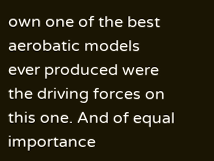own one of the best aerobatic models ever produced were the driving forces on this one. And of equal importance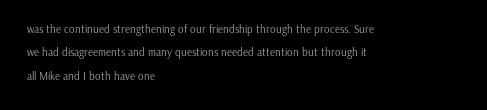was the continued strengthening of our friendship through the process. Sure we had disagreements and many questions needed attention but through it all Mike and I both have one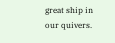great ship in our quivers.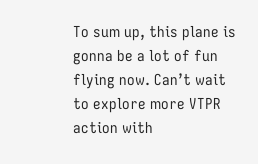To sum up, this plane is gonna be a lot of fun flying now. Can’t wait to explore more VTPR action with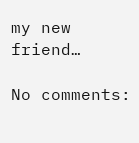my new friend…

No comments: